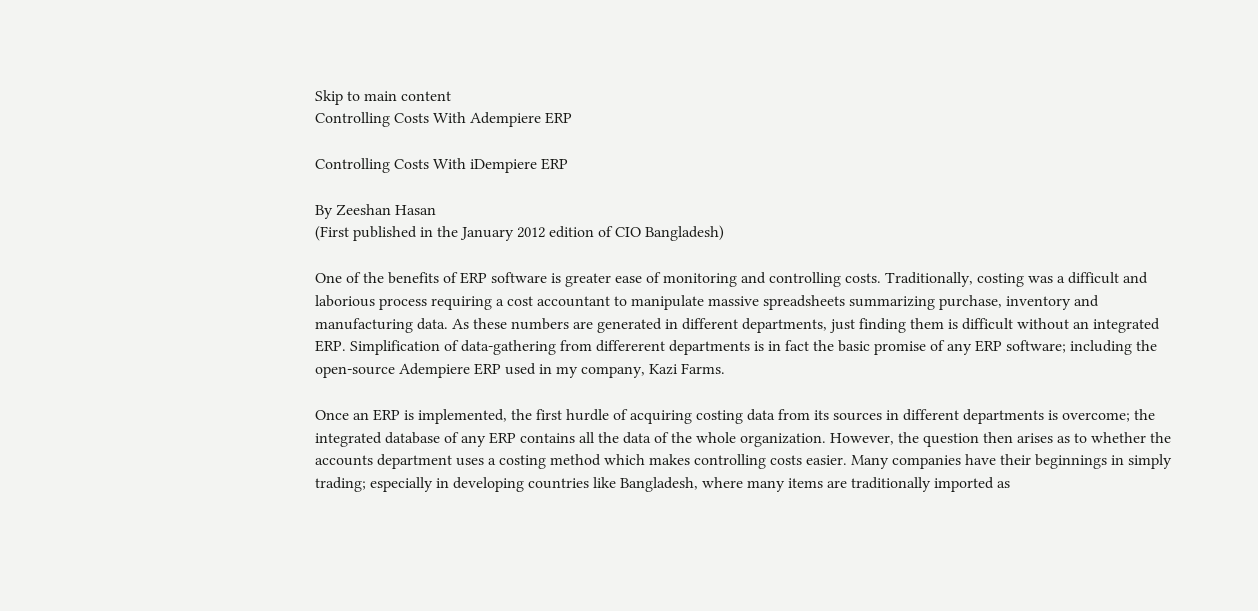Skip to main content
Controlling Costs With Adempiere ERP

Controlling Costs With iDempiere ERP

By Zeeshan Hasan
(First published in the January 2012 edition of CIO Bangladesh)

One of the benefits of ERP software is greater ease of monitoring and controlling costs. Traditionally, costing was a difficult and laborious process requiring a cost accountant to manipulate massive spreadsheets summarizing purchase, inventory and manufacturing data. As these numbers are generated in different departments, just finding them is difficult without an integrated ERP. Simplification of data-gathering from differerent departments is in fact the basic promise of any ERP software; including the open-source Adempiere ERP used in my company, Kazi Farms.

Once an ERP is implemented, the first hurdle of acquiring costing data from its sources in different departments is overcome; the integrated database of any ERP contains all the data of the whole organization. However, the question then arises as to whether the accounts department uses a costing method which makes controlling costs easier. Many companies have their beginnings in simply trading; especially in developing countries like Bangladesh, where many items are traditionally imported as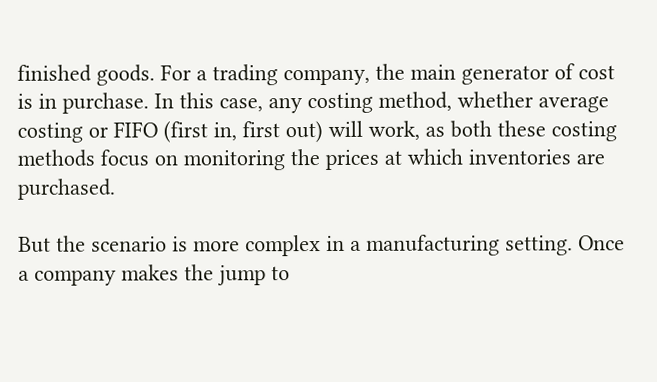finished goods. For a trading company, the main generator of cost is in purchase. In this case, any costing method, whether average costing or FIFO (first in, first out) will work, as both these costing methods focus on monitoring the prices at which inventories are purchased.

But the scenario is more complex in a manufacturing setting. Once a company makes the jump to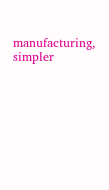manufacturing, simpler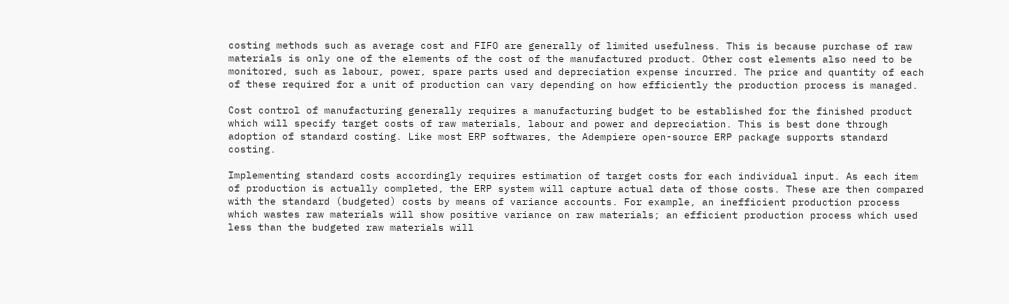costing methods such as average cost and FIFO are generally of limited usefulness. This is because purchase of raw materials is only one of the elements of the cost of the manufactured product. Other cost elements also need to be monitored, such as labour, power, spare parts used and depreciation expense incurred. The price and quantity of each of these required for a unit of production can vary depending on how efficiently the production process is managed.

Cost control of manufacturing generally requires a manufacturing budget to be established for the finished product which will specify target costs of raw materials, labour and power and depreciation. This is best done through adoption of standard costing. Like most ERP softwares, the Adempiere open-source ERP package supports standard costing.

Implementing standard costs accordingly requires estimation of target costs for each individual input. As each item of production is actually completed, the ERP system will capture actual data of those costs. These are then compared with the standard (budgeted) costs by means of variance accounts. For example, an inefficient production process which wastes raw materials will show positive variance on raw materials; an efficient production process which used less than the budgeted raw materials will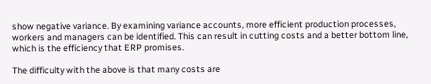show negative variance. By examining variance accounts, more efficient production processes, workers and managers can be identified. This can result in cutting costs and a better bottom line, which is the efficiency that ERP promises.

The difficulty with the above is that many costs are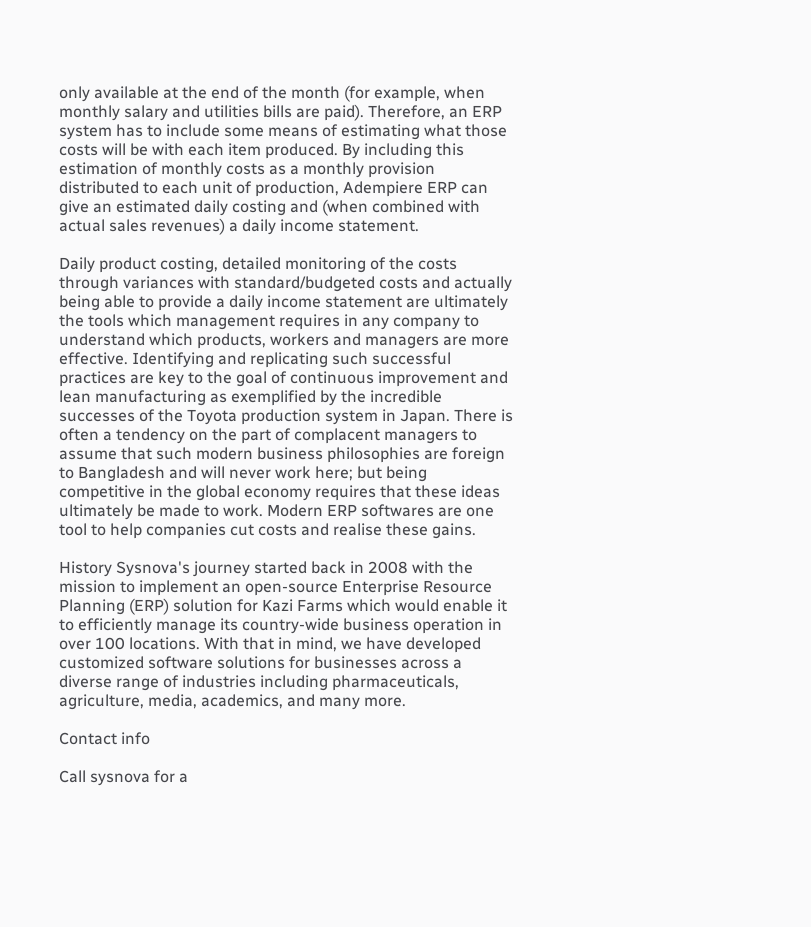only available at the end of the month (for example, when monthly salary and utilities bills are paid). Therefore, an ERP system has to include some means of estimating what those costs will be with each item produced. By including this estimation of monthly costs as a monthly provision distributed to each unit of production, Adempiere ERP can give an estimated daily costing and (when combined with actual sales revenues) a daily income statement.

Daily product costing, detailed monitoring of the costs through variances with standard/budgeted costs and actually being able to provide a daily income statement are ultimately the tools which management requires in any company to understand which products, workers and managers are more effective. Identifying and replicating such successful practices are key to the goal of continuous improvement and lean manufacturing as exemplified by the incredible successes of the Toyota production system in Japan. There is often a tendency on the part of complacent managers to assume that such modern business philosophies are foreign to Bangladesh and will never work here; but being competitive in the global economy requires that these ideas ultimately be made to work. Modern ERP softwares are one tool to help companies cut costs and realise these gains.

History Sysnova's journey started back in 2008 with the mission to implement an open-source Enterprise Resource Planning (ERP) solution for Kazi Farms which would enable it to efficiently manage its country-wide business operation in over 100 locations. With that in mind, we have developed customized software solutions for businesses across a diverse range of industries including pharmaceuticals, agriculture, media, academics, and many more.

Contact info

Call sysnova for a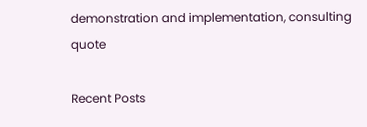demonstration and implementation, consulting quote

Recent Posts